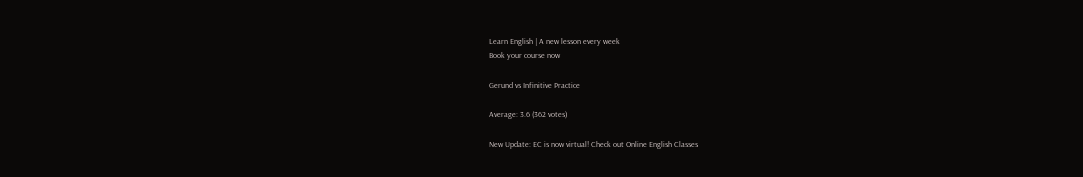Learn English | A new lesson every week
Book your course now

Gerund vs Infinitive Practice

Average: 3.6 (362 votes)

New Update: EC is now virtual! Check out Online English Classes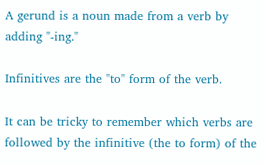A gerund is a noun made from a verb by adding "-ing."

Infinitives are the "to" form of the verb.

It can be tricky to remember which verbs are followed by the infinitive (the to form) of the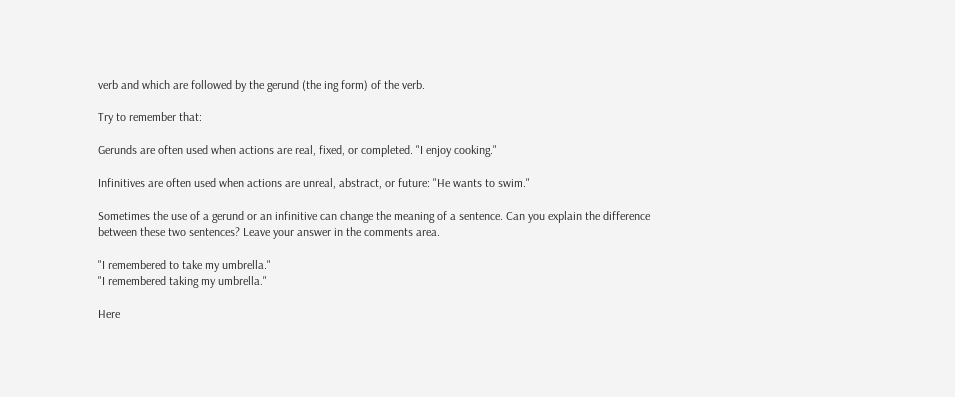verb and which are followed by the gerund (the ing form) of the verb.

Try to remember that:

Gerunds are often used when actions are real, fixed, or completed. "I enjoy cooking."

Infinitives are often used when actions are unreal, abstract, or future: "He wants to swim."

Sometimes the use of a gerund or an infinitive can change the meaning of a sentence. Can you explain the difference between these two sentences? Leave your answer in the comments area.

"I remembered to take my umbrella."
"I remembered taking my umbrella."

Here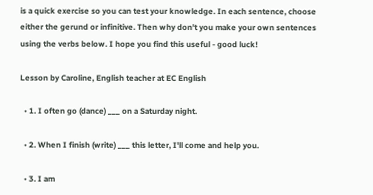is a quick exercise so you can test your knowledge. In each sentence, choose either the gerund or infinitive. Then why don't you make your own sentences using the verbs below. I hope you find this useful - good luck!

Lesson by Caroline, English teacher at EC English

  • 1. I often go (dance) ___ on a Saturday night.

  • 2. When I finish (write) ___ this letter, I'll come and help you.

  • 3. I am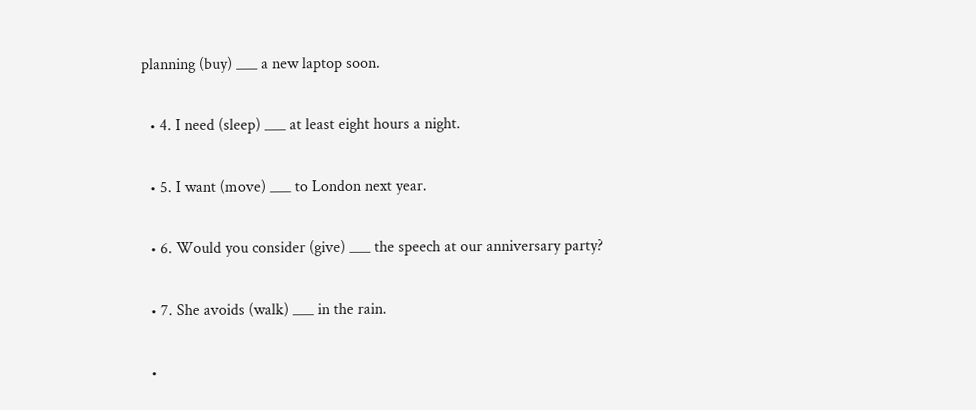planning (buy) ___ a new laptop soon.

  • 4. I need (sleep) ___ at least eight hours a night.

  • 5. I want (move) ___ to London next year.

  • 6. Would you consider (give) ___ the speech at our anniversary party?

  • 7. She avoids (walk) ___ in the rain.

  •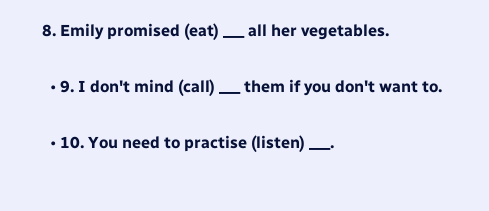8. Emily promised (eat) ___ all her vegetables.

  • 9. I don't mind (call) ___ them if you don't want to.

  • 10. You need to practise (listen) ___.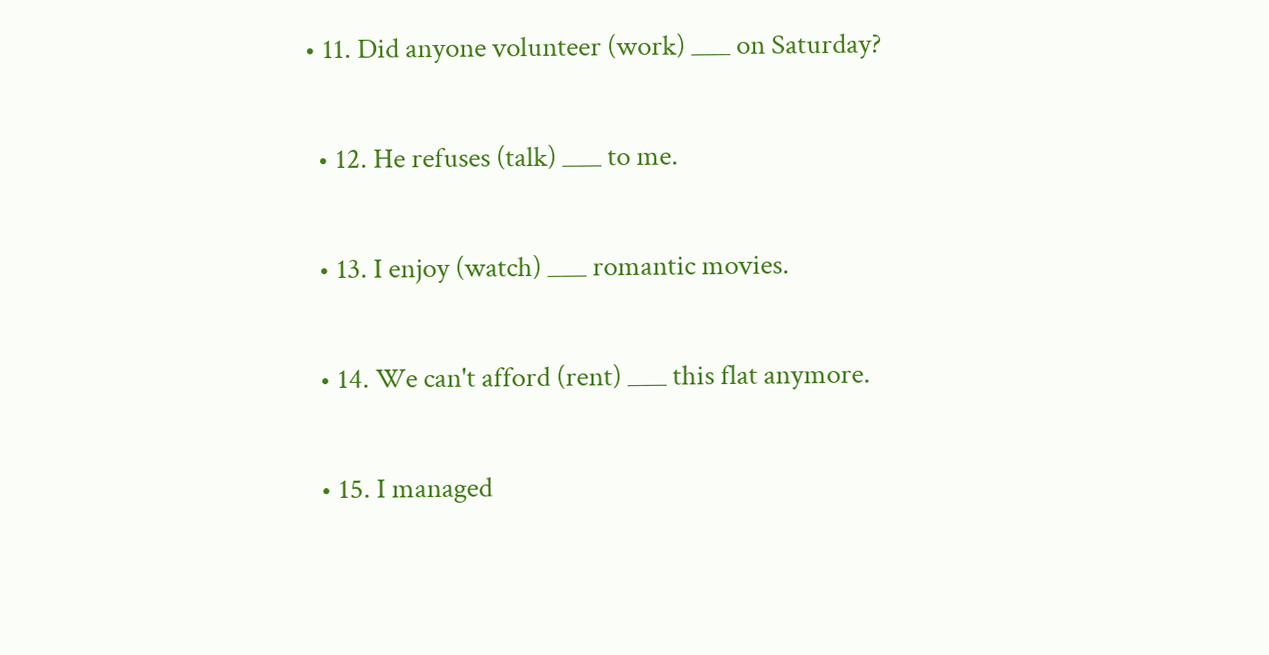• 11. Did anyone volunteer (work) ___ on Saturday?

  • 12. He refuses (talk) ___ to me.

  • 13. I enjoy (watch) ___ romantic movies.

  • 14. We can't afford (rent) ___ this flat anymore.

  • 15. I managed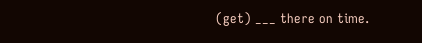(get) ___ there on time.